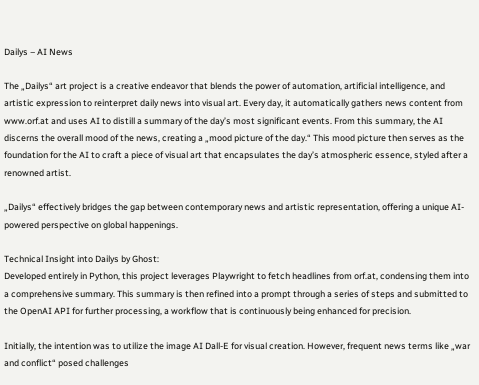Dailys – AI News

The „Dailys“ art project is a creative endeavor that blends the power of automation, artificial intelligence, and artistic expression to reinterpret daily news into visual art. Every day, it automatically gathers news content from www.orf.at and uses AI to distill a summary of the day’s most significant events. From this summary, the AI discerns the overall mood of the news, creating a „mood picture of the day.“ This mood picture then serves as the foundation for the AI to craft a piece of visual art that encapsulates the day’s atmospheric essence, styled after a renowned artist.

„Dailys“ effectively bridges the gap between contemporary news and artistic representation, offering a unique AI-powered perspective on global happenings.

Technical Insight into Dailys by Ghost:
Developed entirely in Python, this project leverages Playwright to fetch headlines from orf.at, condensing them into a comprehensive summary. This summary is then refined into a prompt through a series of steps and submitted to the OpenAI API for further processing, a workflow that is continuously being enhanced for precision.

Initially, the intention was to utilize the image AI Dall-E for visual creation. However, frequent news terms like „war and conflict“ posed challenges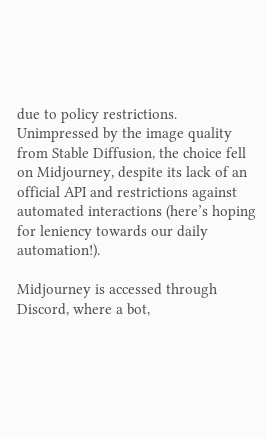due to policy restrictions. Unimpressed by the image quality from Stable Diffusion, the choice fell on Midjourney, despite its lack of an official API and restrictions against automated interactions (here’s hoping for leniency towards our daily automation!).

Midjourney is accessed through Discord, where a bot,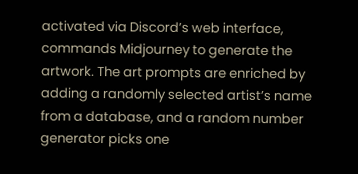activated via Discord’s web interface, commands Midjourney to generate the artwork. The art prompts are enriched by adding a randomly selected artist’s name from a database, and a random number generator picks one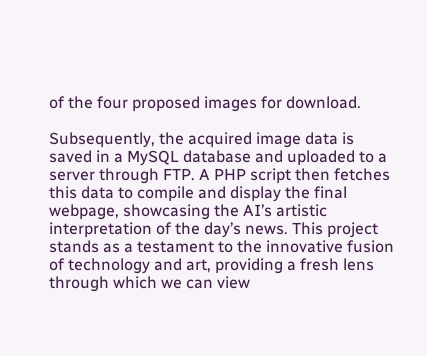of the four proposed images for download.

Subsequently, the acquired image data is saved in a MySQL database and uploaded to a server through FTP. A PHP script then fetches this data to compile and display the final webpage, showcasing the AI’s artistic interpretation of the day’s news. This project stands as a testament to the innovative fusion of technology and art, providing a fresh lens through which we can view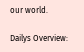our world.

Dailys Overview: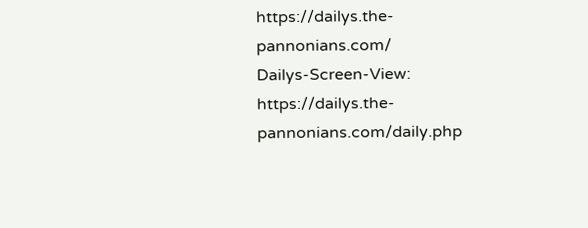https://dailys.the-pannonians.com/
Dailys-Screen-View: https://dailys.the-pannonians.com/daily.php